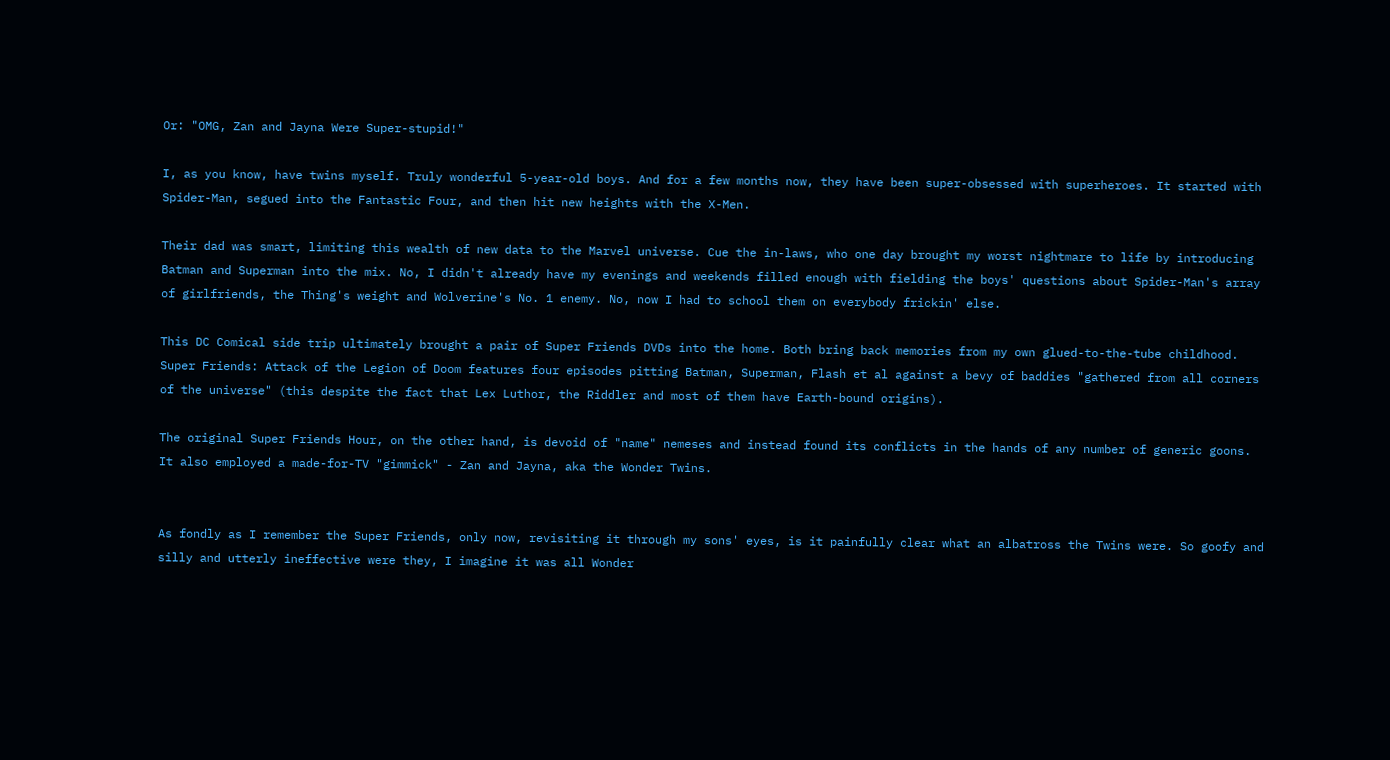Or: "OMG, Zan and Jayna Were Super-stupid!"

I, as you know, have twins myself. Truly wonderful 5-year-old boys. And for a few months now, they have been super-obsessed with superheroes. It started with Spider-Man, segued into the Fantastic Four, and then hit new heights with the X-Men.

Their dad was smart, limiting this wealth of new data to the Marvel universe. Cue the in-laws, who one day brought my worst nightmare to life by introducing Batman and Superman into the mix. No, I didn't already have my evenings and weekends filled enough with fielding the boys' questions about Spider-Man's array of girlfriends, the Thing's weight and Wolverine's No. 1 enemy. No, now I had to school them on everybody frickin' else.

This DC Comical side trip ultimately brought a pair of Super Friends DVDs into the home. Both bring back memories from my own glued-to-the-tube childhood. Super Friends: Attack of the Legion of Doom features four episodes pitting Batman, Superman, Flash et al against a bevy of baddies "gathered from all corners of the universe" (this despite the fact that Lex Luthor, the Riddler and most of them have Earth-bound origins).

The original Super Friends Hour, on the other hand, is devoid of "name" nemeses and instead found its conflicts in the hands of any number of generic goons. It also employed a made-for-TV "gimmick" - Zan and Jayna, aka the Wonder Twins.


As fondly as I remember the Super Friends, only now, revisiting it through my sons' eyes, is it painfully clear what an albatross the Twins were. So goofy and silly and utterly ineffective were they, I imagine it was all Wonder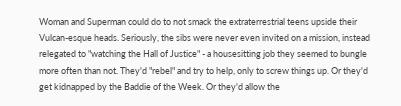Woman and Superman could do to not smack the extraterrestrial teens upside their Vulcan-esque heads. Seriously, the sibs were never even invited on a mission, instead relegated to "watching the Hall of Justice" - a housesitting job they seemed to bungle more often than not. They'd "rebel" and try to help, only to screw things up. Or they'd get kidnapped by the Baddie of the Week. Or they'd allow the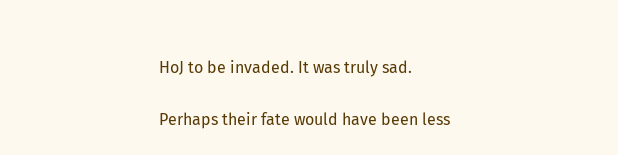HoJ to be invaded. It was truly sad.

Perhaps their fate would have been less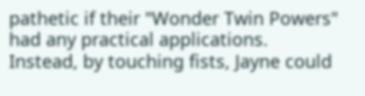pathetic if their "Wonder Twin Powers" had any practical applications. Instead, by touching fists, Jayne could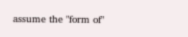assume the "form of"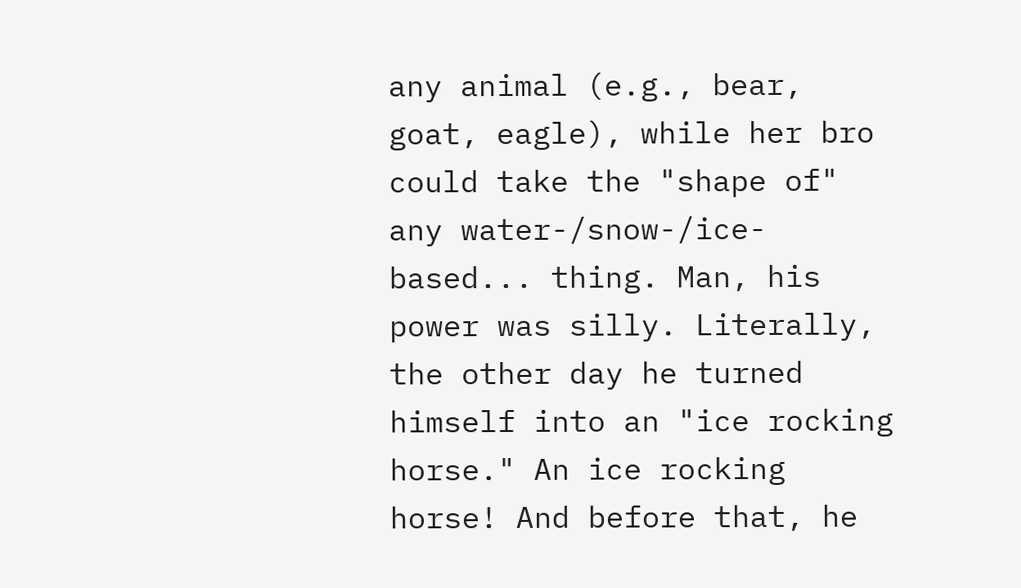any animal (e.g., bear, goat, eagle), while her bro could take the "shape of" any water-/snow-/ice-based... thing. Man, his power was silly. Literally, the other day he turned himself into an "ice rocking horse." An ice rocking horse! And before that, he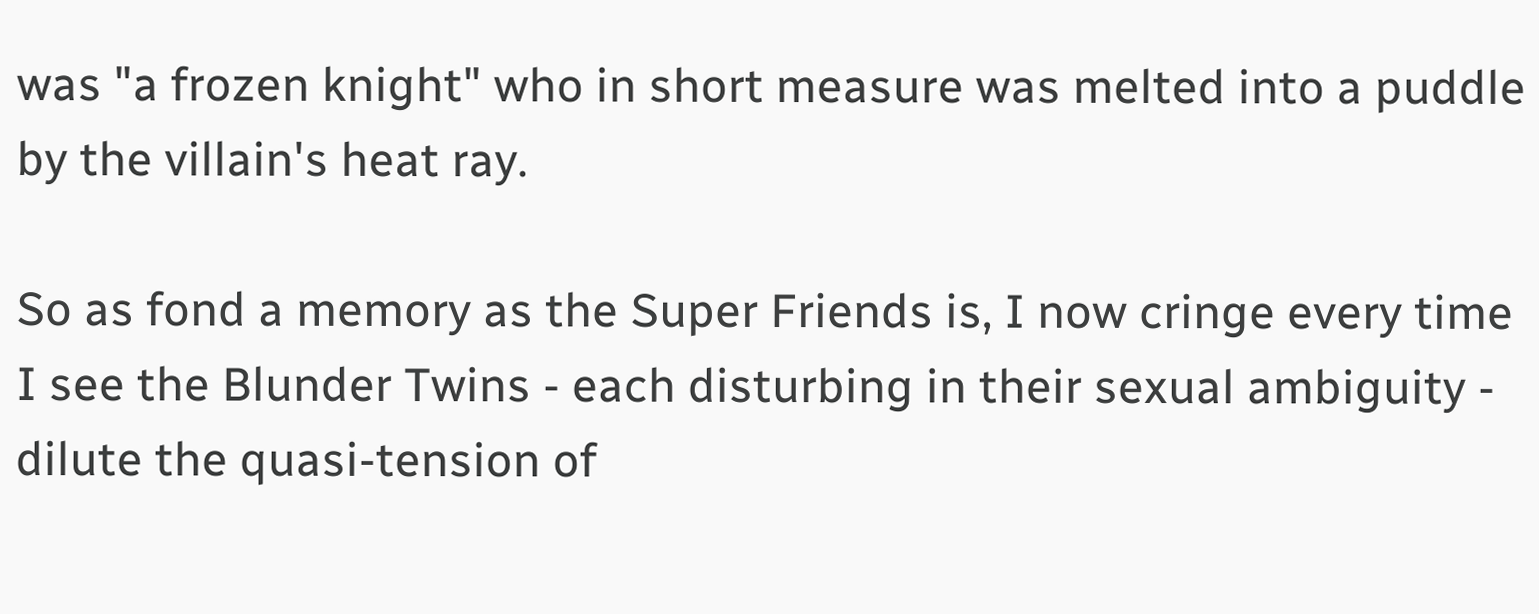was "a frozen knight" who in short measure was melted into a puddle by the villain's heat ray.

So as fond a memory as the Super Friends is, I now cringe every time I see the Blunder Twins - each disturbing in their sexual ambiguity - dilute the quasi-tension of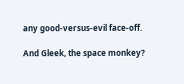any good-versus-evil face-off.

And Gleek, the space monkey?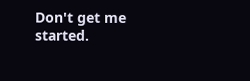Don't get me started.